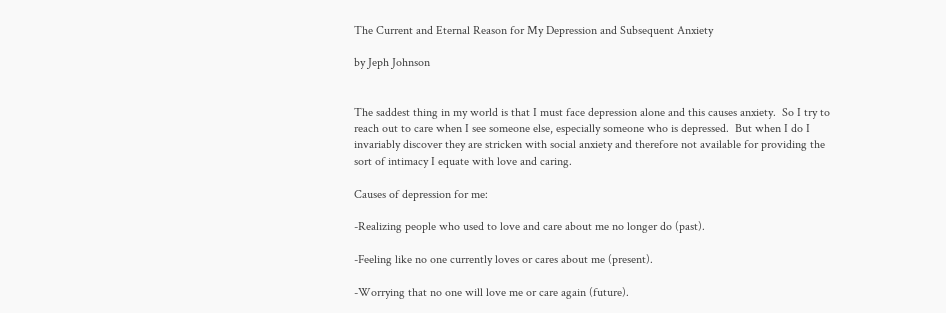The Current and Eternal Reason for My Depression and Subsequent Anxiety

by Jeph Johnson


The saddest thing in my world is that I must face depression alone and this causes anxiety.  So I try to reach out to care when I see someone else, especially someone who is depressed.  But when I do I invariably discover they are stricken with social anxiety and therefore not available for providing the sort of intimacy I equate with love and caring.

Causes of depression for me:

-Realizing people who used to love and care about me no longer do (past).

-Feeling like no one currently loves or cares about me (present).

-Worrying that no one will love me or care again (future).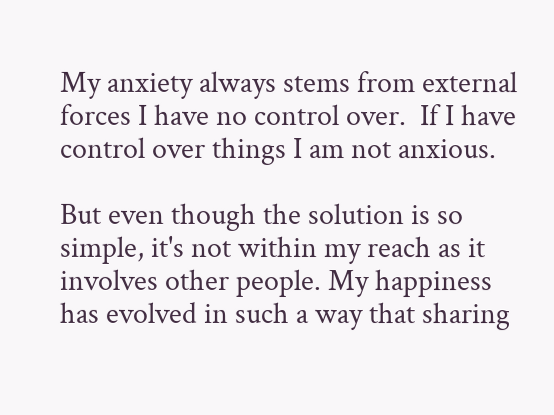My anxiety always stems from external forces I have no control over.  If I have control over things I am not anxious.

But even though the solution is so simple, it's not within my reach as it involves other people. My happiness has evolved in such a way that sharing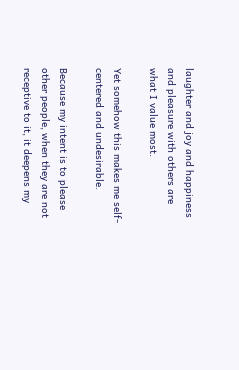laughter and joy and happiness and pleasure with others are what I value most.

Yet somehow this makes me self-centered and undesirable.

Because my intent is to please other people, when they are not receptive to it, it deepens my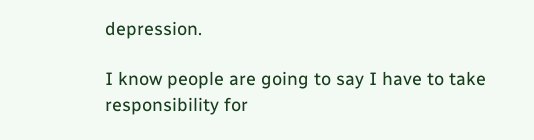depression.

I know people are going to say I have to take responsibility for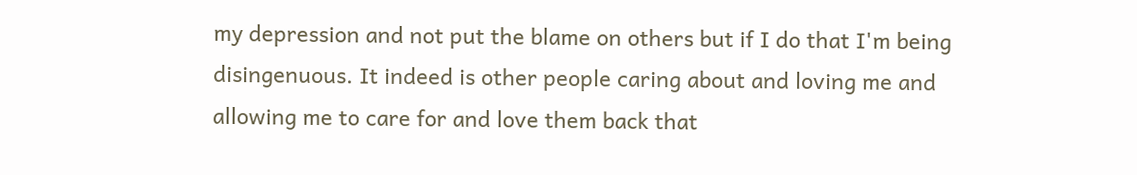my depression and not put the blame on others but if I do that I'm being disingenuous. It indeed is other people caring about and loving me and allowing me to care for and love them back that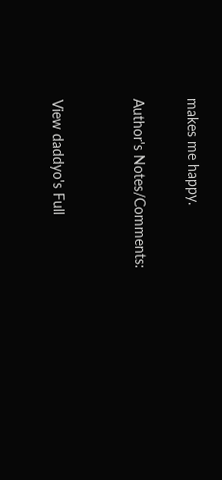makes me happy.

Author's Notes/Comments:


View daddyo's Full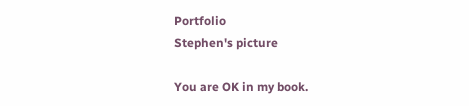Portfolio
Stephen's picture

You are OK in my book.